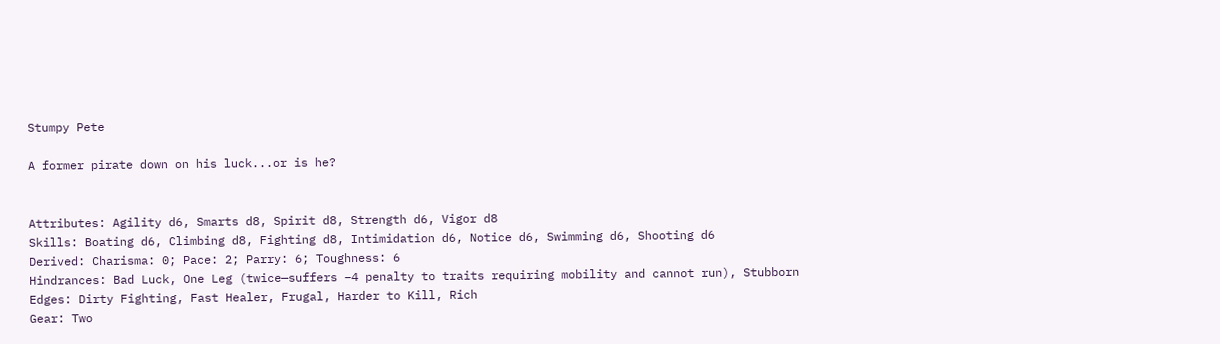Stumpy Pete

A former pirate down on his luck...or is he?


Attributes: Agility d6, Smarts d8, Spirit d8, Strength d6, Vigor d8
Skills: Boating d6, Climbing d8, Fighting d8, Intimidation d6, Notice d6, Swimming d6, Shooting d6
Derived: Charisma: 0; Pace: 2; Parry: 6; Toughness: 6
Hindrances: Bad Luck, One Leg (twice—suffers –4 penalty to traits requiring mobility and cannot run), Stubborn
Edges: Dirty Fighting, Fast Healer, Frugal, Harder to Kill, Rich
Gear: Two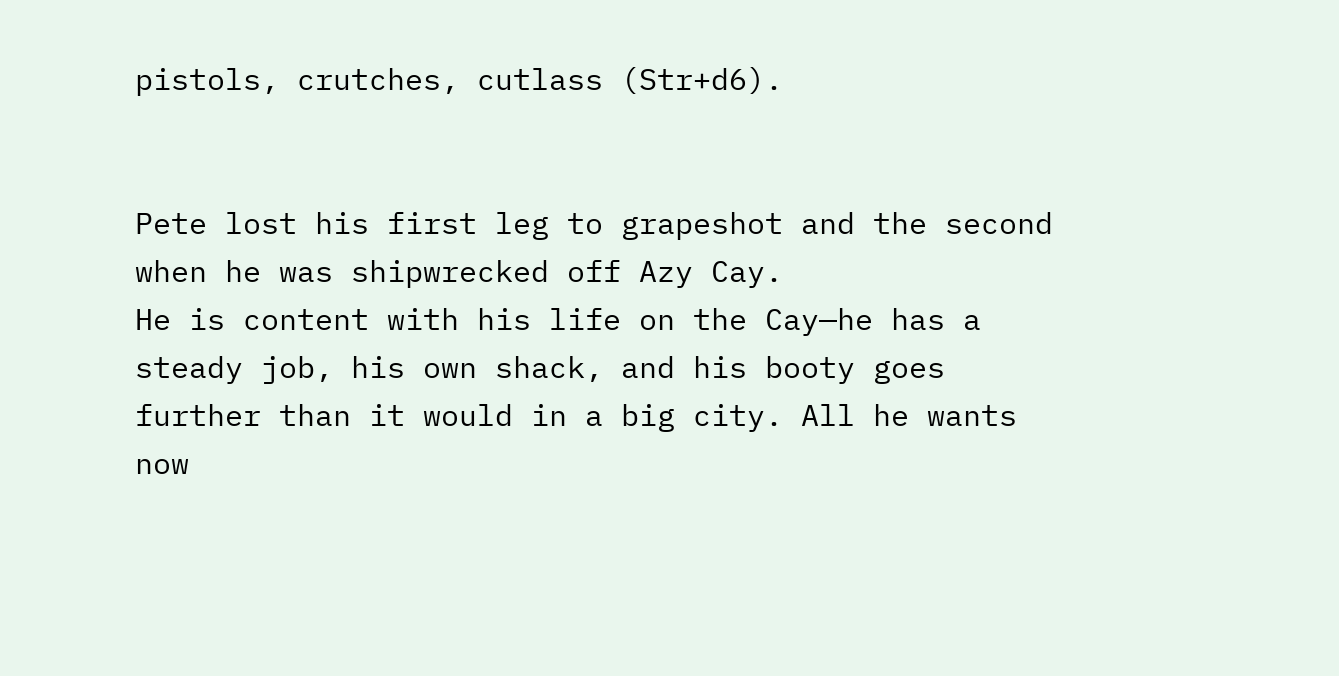pistols, crutches, cutlass (Str+d6).


Pete lost his first leg to grapeshot and the second when he was shipwrecked off Azy Cay.
He is content with his life on the Cay—he has a steady job, his own shack, and his booty goes
further than it would in a big city. All he wants now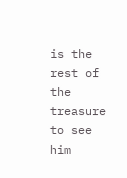is the rest of the treasure to see him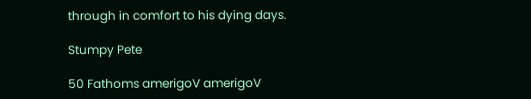through in comfort to his dying days.

Stumpy Pete

50 Fathoms amerigoV amerigoV